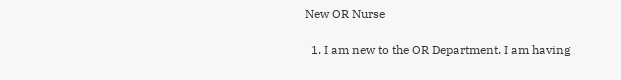New OR Nurse

  1. I am new to the OR Department. I am having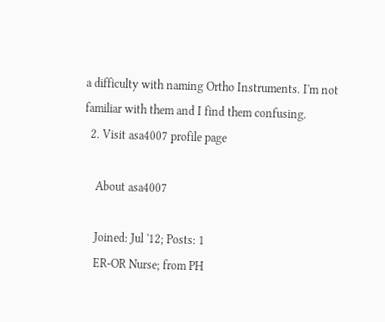a difficulty with naming Ortho Instruments. I'm not familiar with them and I find them confusing.
  2. Visit asa4007 profile page

    About asa4007

    Joined: Jul '12; Posts: 1
    ER-OR Nurse; from PH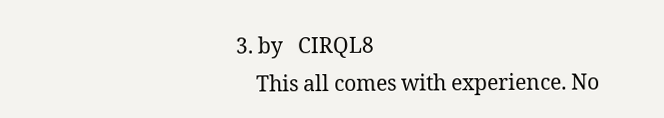3. by   CIRQL8
    This all comes with experience. No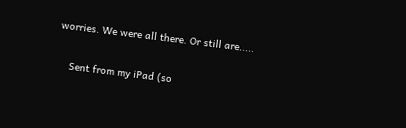worries. We were all there. Or still are.....

    Sent from my iPad (so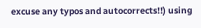excuse any typos and autocorrects!!) using